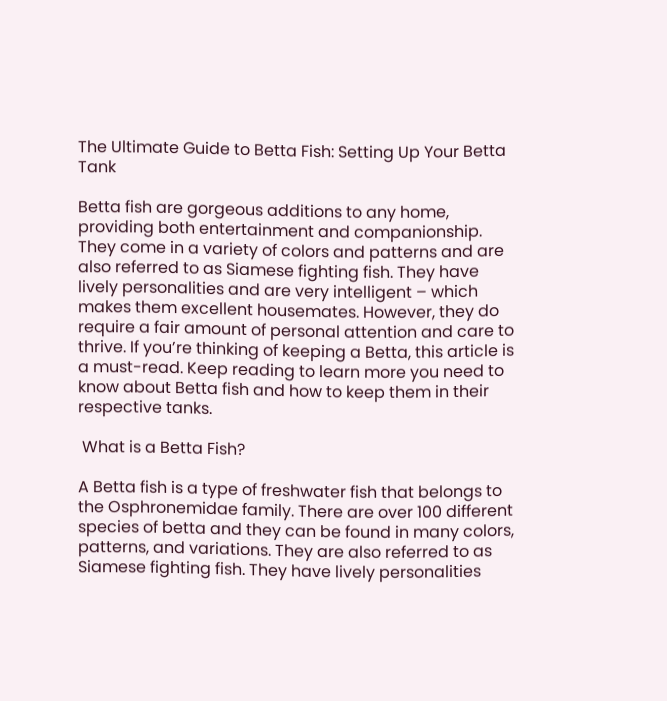The Ultimate Guide to Betta Fish: Setting Up Your Betta Tank

Betta fish are gorgeous additions to any home, providing both entertainment and companionship. They come in a variety of colors and patterns and are also referred to as Siamese fighting fish. They have lively personalities and are very intelligent – which makes them excellent housemates. However, they do require a fair amount of personal attention and care to thrive. If you’re thinking of keeping a Betta, this article is a must-read. Keep reading to learn more you need to know about Betta fish and how to keep them in their respective tanks.

 What is a Betta Fish?

A Betta fish is a type of freshwater fish that belongs to the Osphronemidae family. There are over 100 different species of betta and they can be found in many colors, patterns, and variations. They are also referred to as Siamese fighting fish. They have lively personalities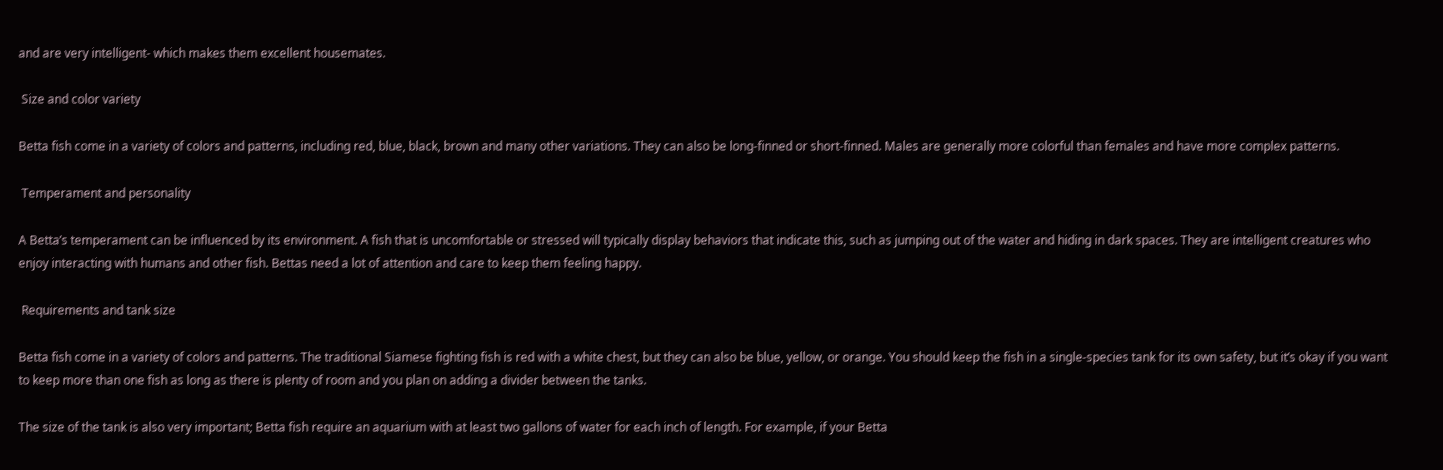and are very intelligent- which makes them excellent housemates.

 Size and color variety

Betta fish come in a variety of colors and patterns, including red, blue, black, brown and many other variations. They can also be long-finned or short-finned. Males are generally more colorful than females and have more complex patterns.

 Temperament and personality

A Betta’s temperament can be influenced by its environment. A fish that is uncomfortable or stressed will typically display behaviors that indicate this, such as jumping out of the water and hiding in dark spaces. They are intelligent creatures who enjoy interacting with humans and other fish. Bettas need a lot of attention and care to keep them feeling happy.

 Requirements and tank size

Betta fish come in a variety of colors and patterns. The traditional Siamese fighting fish is red with a white chest, but they can also be blue, yellow, or orange. You should keep the fish in a single-species tank for its own safety, but it’s okay if you want to keep more than one fish as long as there is plenty of room and you plan on adding a divider between the tanks.

The size of the tank is also very important; Betta fish require an aquarium with at least two gallons of water for each inch of length. For example, if your Betta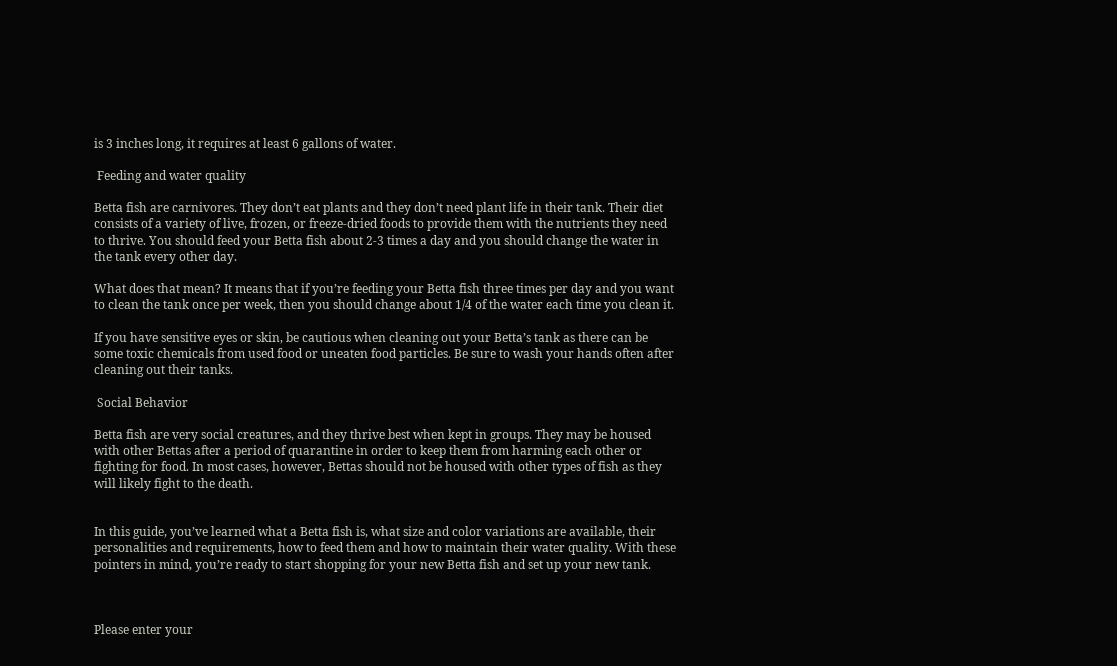is 3 inches long, it requires at least 6 gallons of water.

 Feeding and water quality

Betta fish are carnivores. They don’t eat plants and they don’t need plant life in their tank. Their diet consists of a variety of live, frozen, or freeze-dried foods to provide them with the nutrients they need to thrive. You should feed your Betta fish about 2-3 times a day and you should change the water in the tank every other day.

What does that mean? It means that if you’re feeding your Betta fish three times per day and you want to clean the tank once per week, then you should change about 1/4 of the water each time you clean it.

If you have sensitive eyes or skin, be cautious when cleaning out your Betta’s tank as there can be some toxic chemicals from used food or uneaten food particles. Be sure to wash your hands often after cleaning out their tanks.

 Social Behavior

Betta fish are very social creatures, and they thrive best when kept in groups. They may be housed with other Bettas after a period of quarantine in order to keep them from harming each other or fighting for food. In most cases, however, Bettas should not be housed with other types of fish as they will likely fight to the death.


In this guide, you’ve learned what a Betta fish is, what size and color variations are available, their personalities and requirements, how to feed them and how to maintain their water quality. With these pointers in mind, you’re ready to start shopping for your new Betta fish and set up your new tank.



Please enter your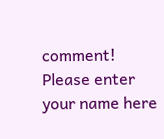comment!
Please enter your name here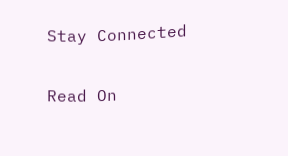Stay Connected

Read On